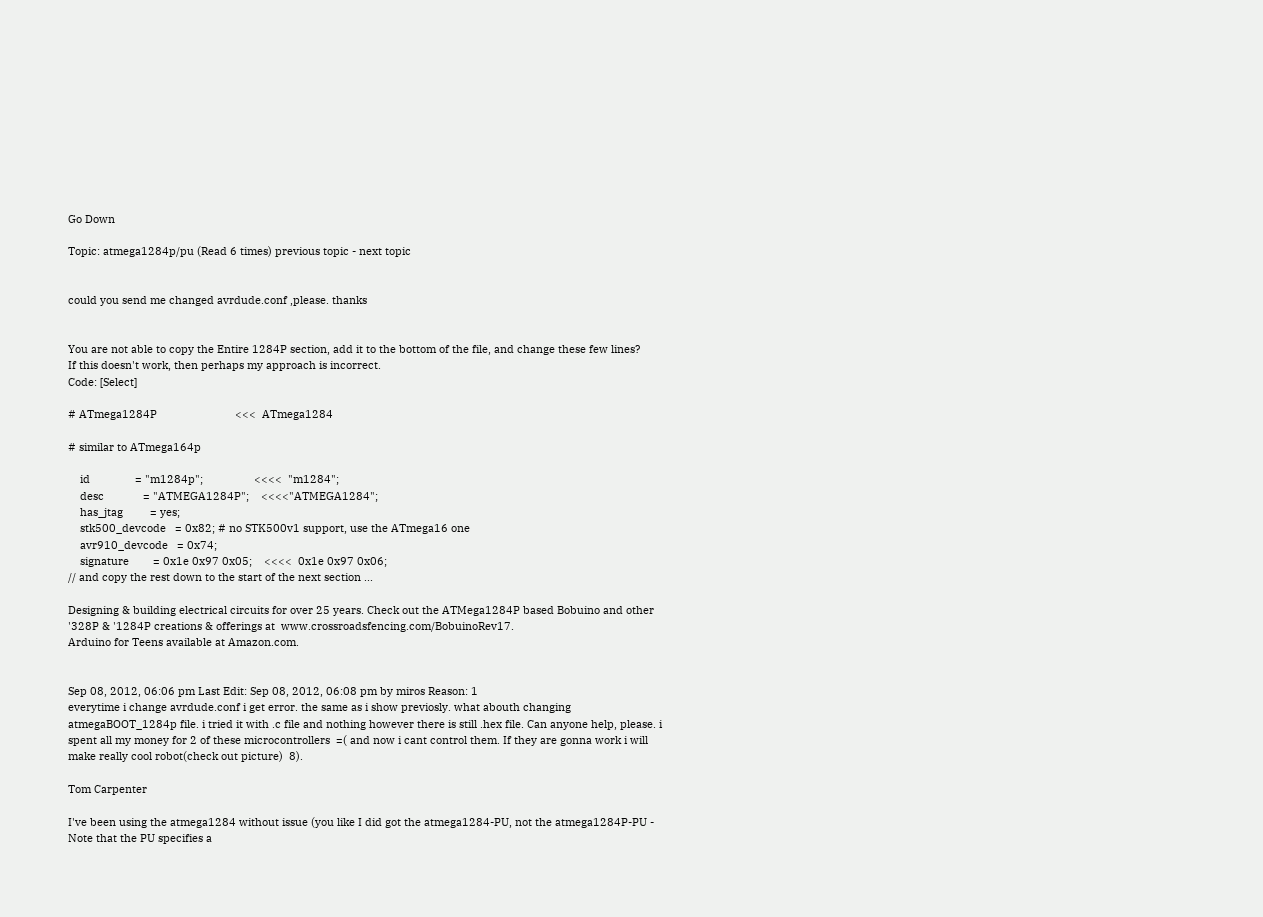Go Down

Topic: atmega1284p/pu (Read 6 times) previous topic - next topic


could you send me changed avrdude.conf ,please. thanks


You are not able to copy the Entire 1284P section, add it to the bottom of the file, and change these few lines?
If this doesn't work, then perhaps my approach is incorrect.
Code: [Select]

# ATmega1284P                          <<<  ATmega1284

# similar to ATmega164p

    id               = "m1284p";                 <<<<  "m1284";
    desc             = "ATMEGA1284P";    <<<<"ATMEGA1284";
    has_jtag         = yes;
    stk500_devcode   = 0x82; # no STK500v1 support, use the ATmega16 one
    avr910_devcode   = 0x74;
    signature        = 0x1e 0x97 0x05;    <<<<  0x1e 0x97 0x06;
// and copy the rest down to the start of the next section ...

Designing & building electrical circuits for over 25 years. Check out the ATMega1284P based Bobuino and other '328P & '1284P creations & offerings at  www.crossroadsfencing.com/BobuinoRev17.
Arduino for Teens available at Amazon.com.


Sep 08, 2012, 06:06 pm Last Edit: Sep 08, 2012, 06:08 pm by miros Reason: 1
everytime i change avrdude.conf i get error. the same as i show previosly. what abouth changing atmegaBOOT_1284p file. i tried it with .c file and nothing however there is still .hex file. Can anyone help, please. i spent all my money for 2 of these microcontrollers  =( and now i cant control them. If they are gonna work i will make really cool robot(check out picture)  8).

Tom Carpenter

I've been using the atmega1284 without issue (you like I did got the atmega1284-PU, not the atmega1284P-PU - Note that the PU specifies a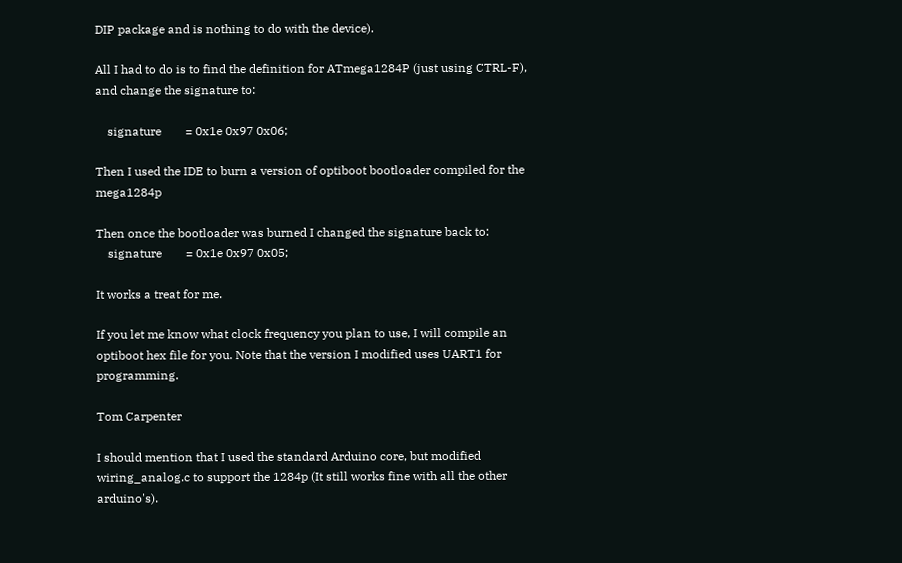DIP package and is nothing to do with the device).

All I had to do is to find the definition for ATmega1284P (just using CTRL-F), and change the signature to:

    signature        = 0x1e 0x97 0x06;

Then I used the IDE to burn a version of optiboot bootloader compiled for the mega1284p

Then once the bootloader was burned I changed the signature back to:
    signature        = 0x1e 0x97 0x05;

It works a treat for me.

If you let me know what clock frequency you plan to use, I will compile an optiboot hex file for you. Note that the version I modified uses UART1 for programming.

Tom Carpenter

I should mention that I used the standard Arduino core, but modified wiring_analog.c to support the 1284p (It still works fine with all the other arduino's).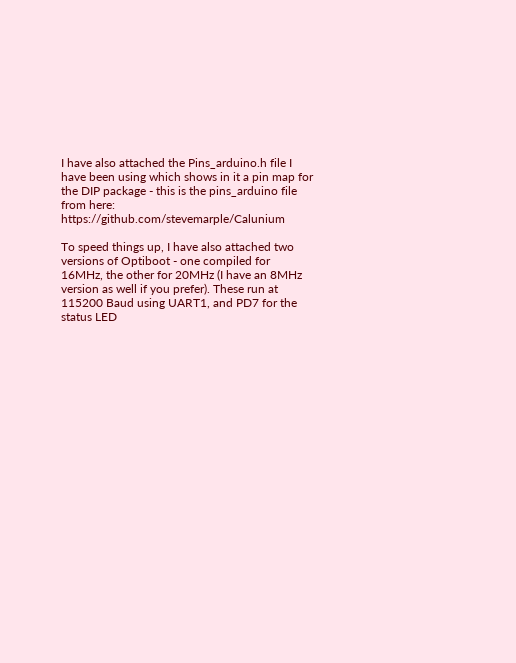I have also attached the Pins_arduino.h file I have been using which shows in it a pin map for the DIP package - this is the pins_arduino file from here: https://github.com/stevemarple/Calunium

To speed things up, I have also attached two versions of Optiboot - one compiled for 16MHz, the other for 20MHz (I have an 8MHz version as well if you prefer). These run at 115200 Baud using UART1, and PD7 for the status LED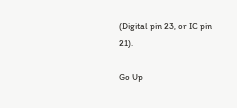(Digital pin 23, or IC pin 21).

Go Up